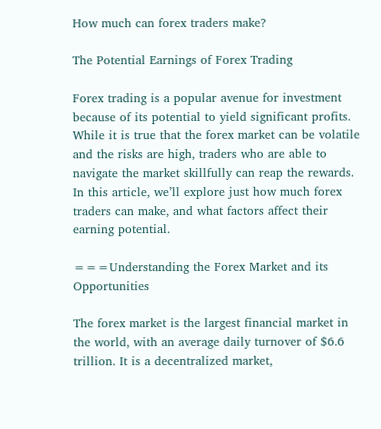How much can forex traders make?

The Potential Earnings of Forex Trading

Forex trading is a popular avenue for investment because of its potential to yield significant profits. While it is true that the forex market can be volatile and the risks are high, traders who are able to navigate the market skillfully can reap the rewards. In this article, we’ll explore just how much forex traders can make, and what factors affect their earning potential.

===Understanding the Forex Market and its Opportunities

The forex market is the largest financial market in the world, with an average daily turnover of $6.6 trillion. It is a decentralized market,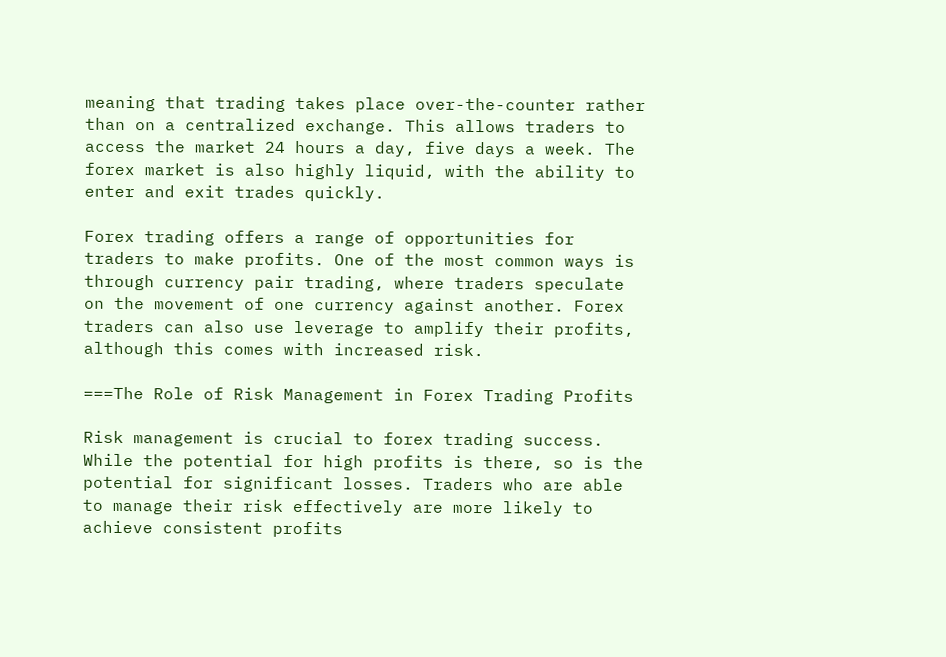meaning that trading takes place over-the-counter rather than on a centralized exchange. This allows traders to access the market 24 hours a day, five days a week. The forex market is also highly liquid, with the ability to enter and exit trades quickly.

Forex trading offers a range of opportunities for traders to make profits. One of the most common ways is through currency pair trading, where traders speculate on the movement of one currency against another. Forex traders can also use leverage to amplify their profits, although this comes with increased risk.

===The Role of Risk Management in Forex Trading Profits

Risk management is crucial to forex trading success. While the potential for high profits is there, so is the potential for significant losses. Traders who are able to manage their risk effectively are more likely to achieve consistent profits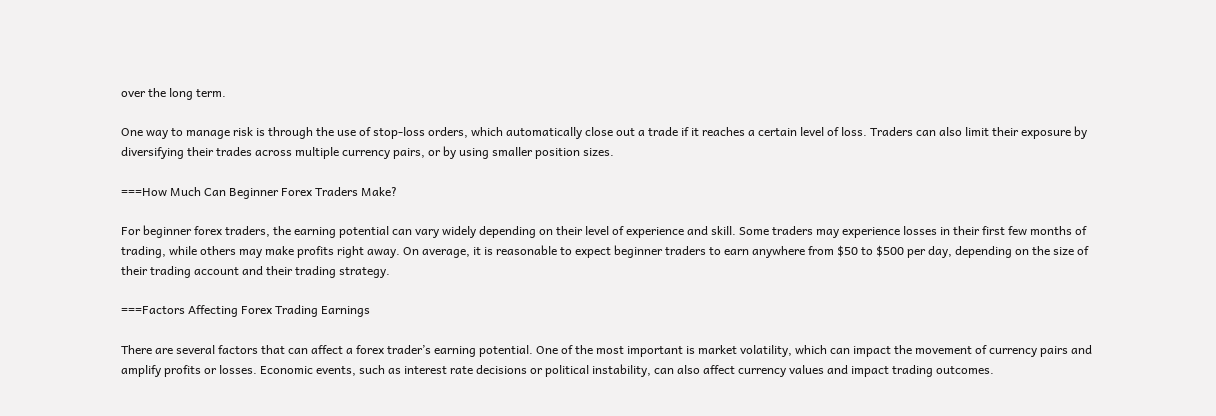over the long term.

One way to manage risk is through the use of stop-loss orders, which automatically close out a trade if it reaches a certain level of loss. Traders can also limit their exposure by diversifying their trades across multiple currency pairs, or by using smaller position sizes.

===How Much Can Beginner Forex Traders Make?

For beginner forex traders, the earning potential can vary widely depending on their level of experience and skill. Some traders may experience losses in their first few months of trading, while others may make profits right away. On average, it is reasonable to expect beginner traders to earn anywhere from $50 to $500 per day, depending on the size of their trading account and their trading strategy.

===Factors Affecting Forex Trading Earnings

There are several factors that can affect a forex trader’s earning potential. One of the most important is market volatility, which can impact the movement of currency pairs and amplify profits or losses. Economic events, such as interest rate decisions or political instability, can also affect currency values and impact trading outcomes.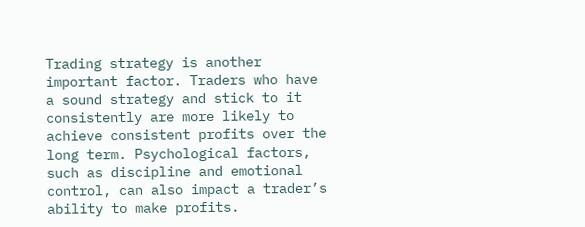Trading strategy is another important factor. Traders who have a sound strategy and stick to it consistently are more likely to achieve consistent profits over the long term. Psychological factors, such as discipline and emotional control, can also impact a trader’s ability to make profits.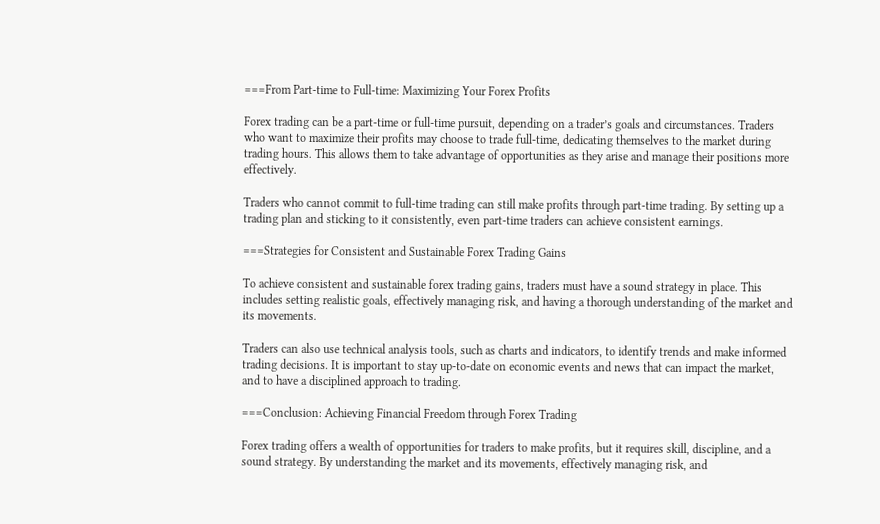===From Part-time to Full-time: Maximizing Your Forex Profits

Forex trading can be a part-time or full-time pursuit, depending on a trader’s goals and circumstances. Traders who want to maximize their profits may choose to trade full-time, dedicating themselves to the market during trading hours. This allows them to take advantage of opportunities as they arise and manage their positions more effectively.

Traders who cannot commit to full-time trading can still make profits through part-time trading. By setting up a trading plan and sticking to it consistently, even part-time traders can achieve consistent earnings.

===Strategies for Consistent and Sustainable Forex Trading Gains

To achieve consistent and sustainable forex trading gains, traders must have a sound strategy in place. This includes setting realistic goals, effectively managing risk, and having a thorough understanding of the market and its movements.

Traders can also use technical analysis tools, such as charts and indicators, to identify trends and make informed trading decisions. It is important to stay up-to-date on economic events and news that can impact the market, and to have a disciplined approach to trading.

===Conclusion: Achieving Financial Freedom through Forex Trading

Forex trading offers a wealth of opportunities for traders to make profits, but it requires skill, discipline, and a sound strategy. By understanding the market and its movements, effectively managing risk, and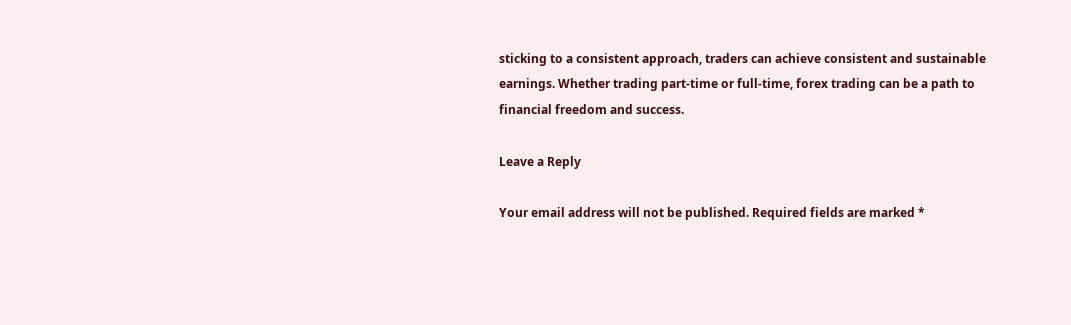sticking to a consistent approach, traders can achieve consistent and sustainable earnings. Whether trading part-time or full-time, forex trading can be a path to financial freedom and success.

Leave a Reply

Your email address will not be published. Required fields are marked *